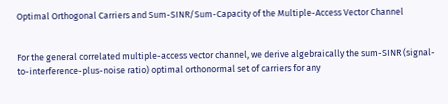Optimal Orthogonal Carriers and Sum-SINR/Sum-Capacity of the Multiple-Access Vector Channel


For the general correlated multiple-access vector channel, we derive algebraically the sum-SINR (signal-to-interference-plus-noise ratio) optimal orthonormal set of carriers for any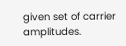given set of carrier amplitudes.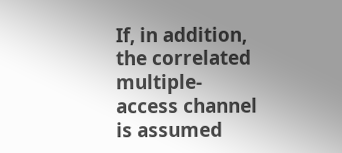If, in addition, the correlated multiple-access channel is assumed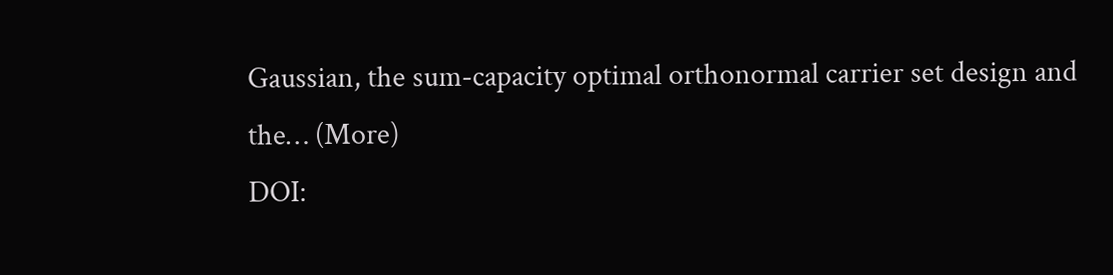Gaussian, the sum-capacity optimal orthonormal carrier set design and the… (More)
DOI: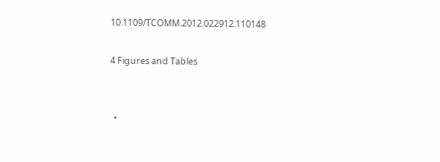10.1109/TCOMM.2012.022912.110148

4 Figures and Tables


  •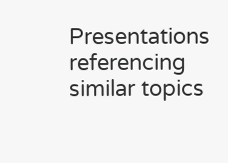Presentations referencing similar topics